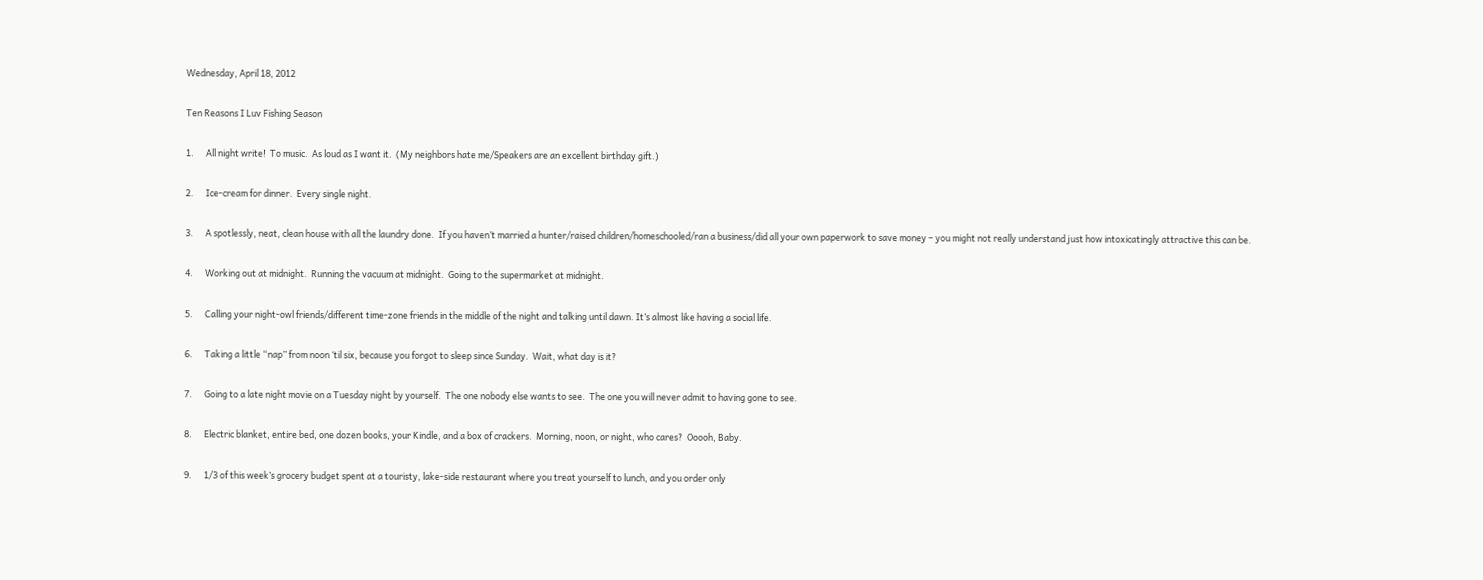Wednesday, April 18, 2012

Ten Reasons I Luv Fishing Season

1.      All night write!  To music.  As loud as I want it.  (My neighbors hate me/Speakers are an excellent birthday gift.)

2.      Ice-cream for dinner.  Every single night.

3.      A spotlessly, neat, clean house with all the laundry done.  If you haven’t married a hunter/raised children/homeschooled/ran a business/did all your own paperwork to save money – you might not really understand just how intoxicatingly attractive this can be.

4.      Working out at midnight.  Running the vacuum at midnight.  Going to the supermarket at midnight.

5.      Calling your night-owl friends/different time-zone friends in the middle of the night and talking until dawn. It’s almost like having a social life.

6.      Taking a little “nap” from noon ‘til six, because you forgot to sleep since Sunday.  Wait, what day is it?

7.      Going to a late night movie on a Tuesday night by yourself.  The one nobody else wants to see.  The one you will never admit to having gone to see.

8.      Electric blanket, entire bed, one dozen books, your Kindle, and a box of crackers.  Morning, noon, or night, who cares?  Ooooh, Baby.

9.      1/3 of this week’s grocery budget spent at a touristy, lake-side restaurant where you treat yourself to lunch, and you order only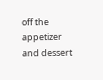off the appetizer and dessert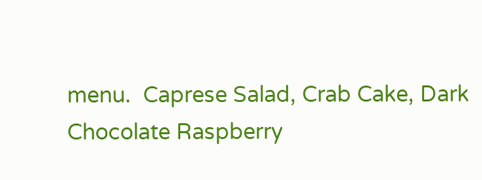menu.  Caprese Salad, Crab Cake, Dark Chocolate Raspberry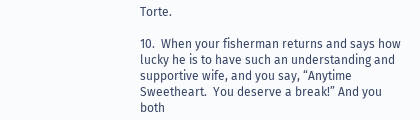Torte.

10.  When your fisherman returns and says how lucky he is to have such an understanding and supportive wife, and you say, “Anytime Sweetheart.  You deserve a break!” And you both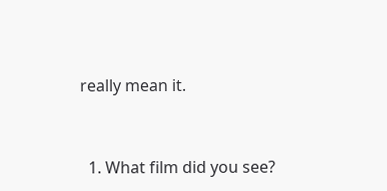really mean it.


  1. What film did you see?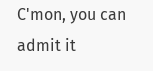C'mon, you can admit it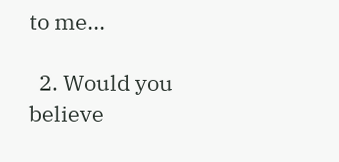to me...

  2. Would you believe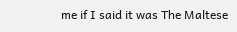me if I said it was The Maltese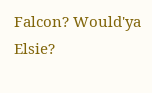Falcon? Would'ya Elsie?